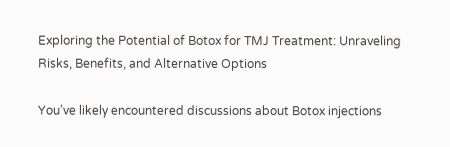Exploring the Potential of Botox for TMJ Treatment: Unraveling Risks, Benefits, and Alternative Options

You’ve likely encountered discussions about Botox injections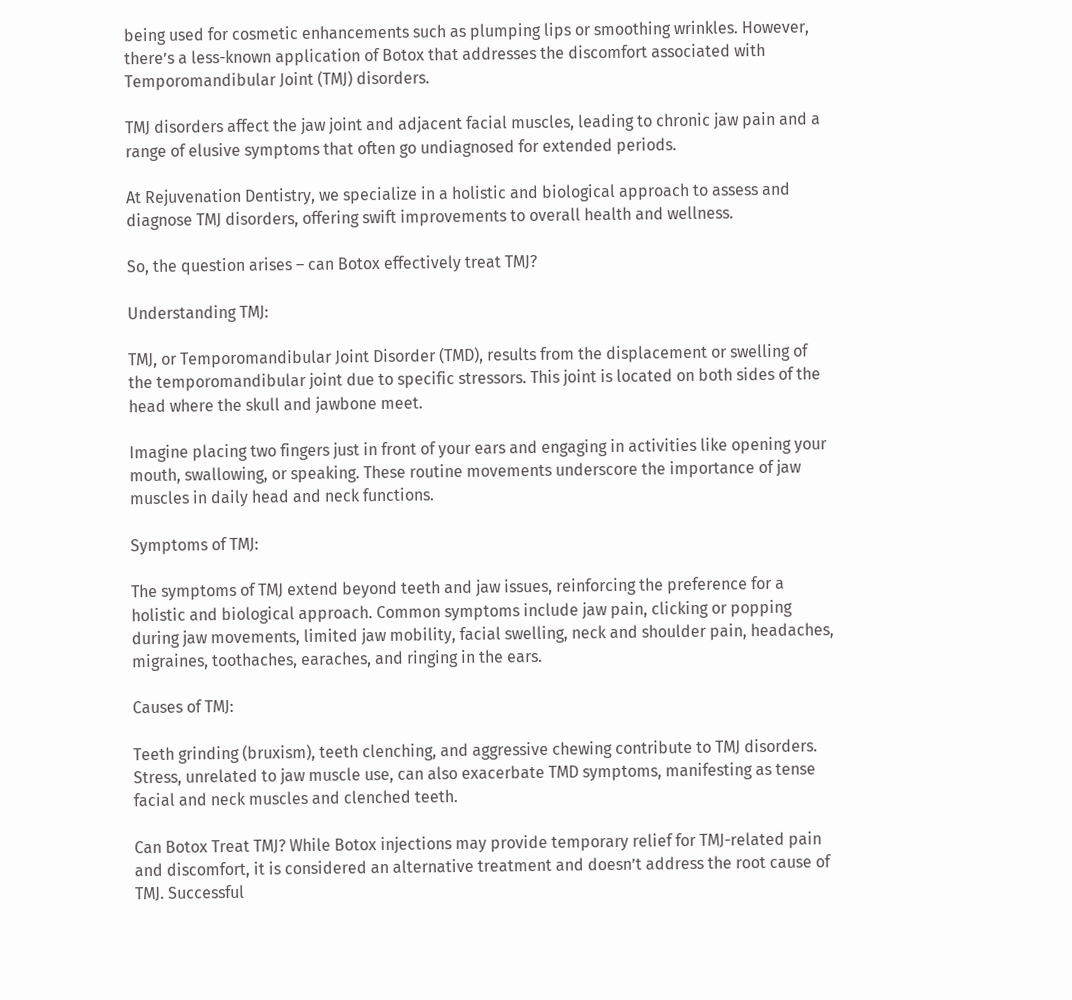being used for cosmetic enhancements such as plumping lips or smoothing wrinkles. However, there’s a less-known application of Botox that addresses the discomfort associated with Temporomandibular Joint (TMJ) disorders.

TMJ disorders affect the jaw joint and adjacent facial muscles, leading to chronic jaw pain and a range of elusive symptoms that often go undiagnosed for extended periods.

At Rejuvenation Dentistry, we specialize in a holistic and biological approach to assess and diagnose TMJ disorders, offering swift improvements to overall health and wellness.

So, the question arises – can Botox effectively treat TMJ?

Understanding TMJ:

TMJ, or Temporomandibular Joint Disorder (TMD), results from the displacement or swelling of the temporomandibular joint due to specific stressors. This joint is located on both sides of the head where the skull and jawbone meet.

Imagine placing two fingers just in front of your ears and engaging in activities like opening your mouth, swallowing, or speaking. These routine movements underscore the importance of jaw muscles in daily head and neck functions.

Symptoms of TMJ:

The symptoms of TMJ extend beyond teeth and jaw issues, reinforcing the preference for a holistic and biological approach. Common symptoms include jaw pain, clicking or popping during jaw movements, limited jaw mobility, facial swelling, neck and shoulder pain, headaches, migraines, toothaches, earaches, and ringing in the ears.

Causes of TMJ:

Teeth grinding (bruxism), teeth clenching, and aggressive chewing contribute to TMJ disorders. Stress, unrelated to jaw muscle use, can also exacerbate TMD symptoms, manifesting as tense facial and neck muscles and clenched teeth.

Can Botox Treat TMJ? While Botox injections may provide temporary relief for TMJ-related pain and discomfort, it is considered an alternative treatment and doesn’t address the root cause of TMJ. Successful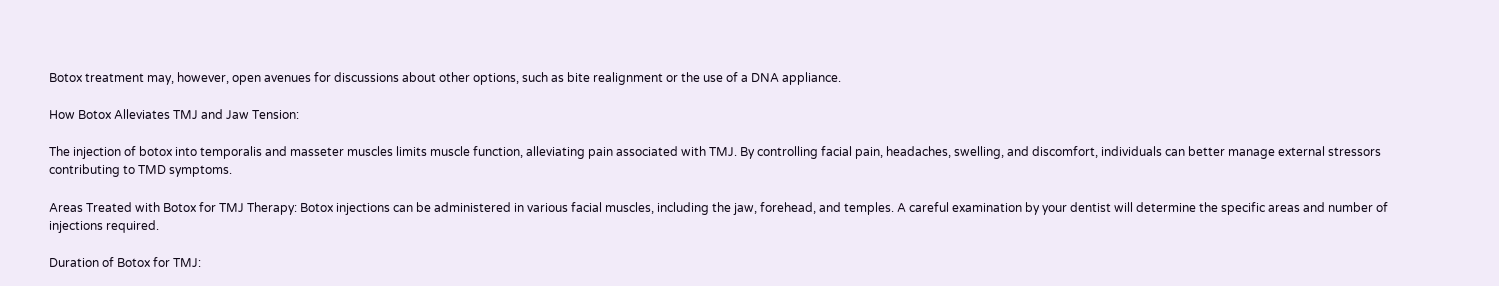Botox treatment may, however, open avenues for discussions about other options, such as bite realignment or the use of a DNA appliance.

How Botox Alleviates TMJ and Jaw Tension:

The injection of botox into temporalis and masseter muscles limits muscle function, alleviating pain associated with TMJ. By controlling facial pain, headaches, swelling, and discomfort, individuals can better manage external stressors contributing to TMD symptoms.

Areas Treated with Botox for TMJ Therapy: Botox injections can be administered in various facial muscles, including the jaw, forehead, and temples. A careful examination by your dentist will determine the specific areas and number of injections required.

Duration of Botox for TMJ: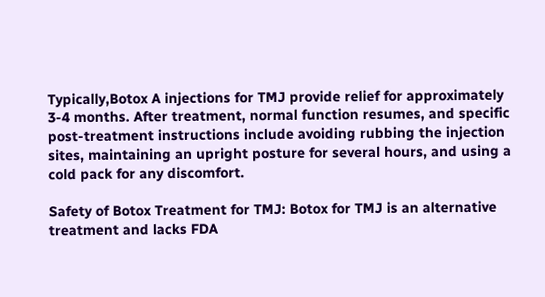Typically,Botox A injections for TMJ provide relief for approximately 3-4 months. After treatment, normal function resumes, and specific post-treatment instructions include avoiding rubbing the injection sites, maintaining an upright posture for several hours, and using a cold pack for any discomfort.

Safety of Botox Treatment for TMJ: Botox for TMJ is an alternative treatment and lacks FDA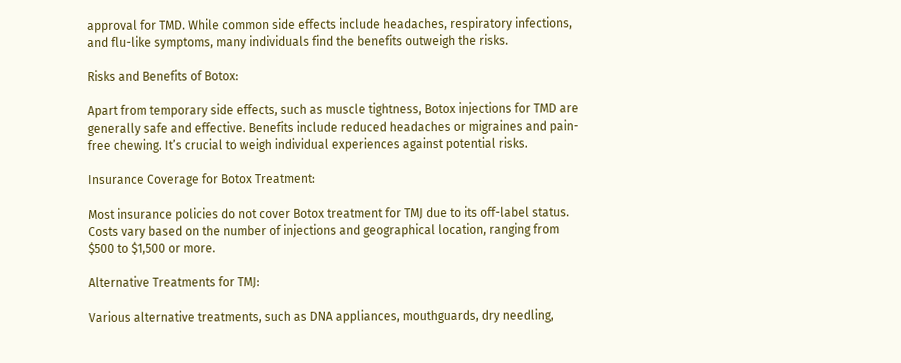approval for TMD. While common side effects include headaches, respiratory infections, and flu-like symptoms, many individuals find the benefits outweigh the risks.

Risks and Benefits of Botox:

Apart from temporary side effects, such as muscle tightness, Botox injections for TMD are generally safe and effective. Benefits include reduced headaches or migraines and pain-free chewing. It’s crucial to weigh individual experiences against potential risks.

Insurance Coverage for Botox Treatment:

Most insurance policies do not cover Botox treatment for TMJ due to its off-label status. Costs vary based on the number of injections and geographical location, ranging from $500 to $1,500 or more.

Alternative Treatments for TMJ:

Various alternative treatments, such as DNA appliances, mouthguards, dry needling,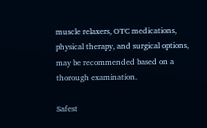muscle relaxers, OTC medications, physical therapy, and surgical options, may be recommended based on a thorough examination.

Safest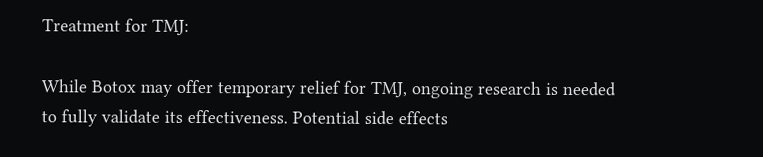Treatment for TMJ:

While Botox may offer temporary relief for TMJ, ongoing research is needed to fully validate its effectiveness. Potential side effects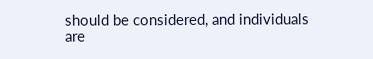should be considered, and individuals are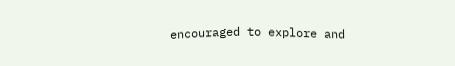encouraged to explore and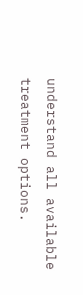understand all available treatment options.